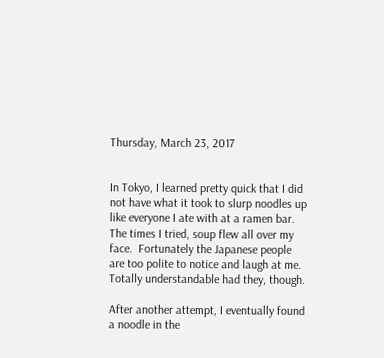Thursday, March 23, 2017


In Tokyo, I learned pretty quick that I did not have what it took to slurp noodles up like everyone I ate with at a ramen bar.  The times I tried, soup flew all over my face.  Fortunately the Japanese people are too polite to notice and laugh at me.  Totally understandable had they, though.

After another attempt, I eventually found a noodle in the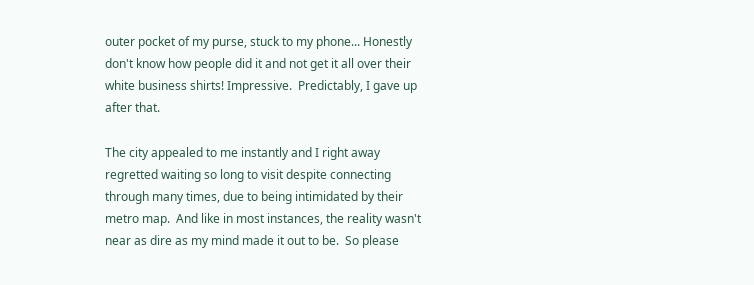outer pocket of my purse, stuck to my phone... Honestly don't know how people did it and not get it all over their white business shirts! Impressive.  Predictably, I gave up after that.

The city appealed to me instantly and I right away regretted waiting so long to visit despite connecting through many times, due to being intimidated by their metro map.  And like in most instances, the reality wasn't near as dire as my mind made it out to be.  So please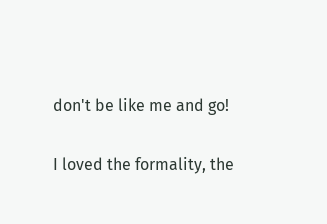don't be like me and go!

I loved the formality, the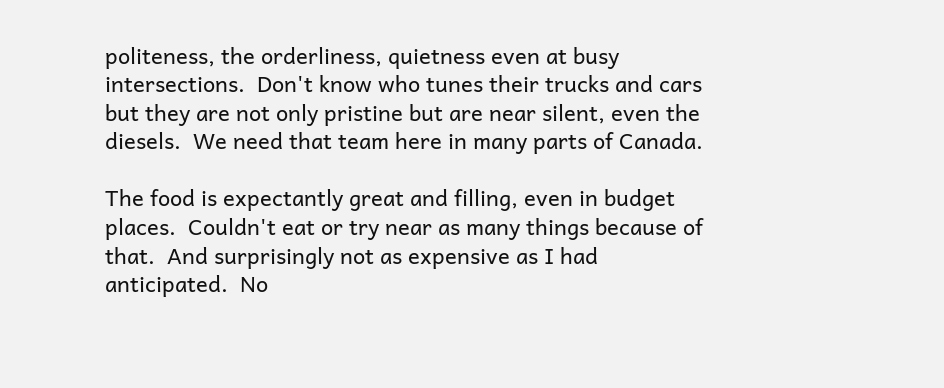politeness, the orderliness, quietness even at busy intersections.  Don't know who tunes their trucks and cars but they are not only pristine but are near silent, even the diesels.  We need that team here in many parts of Canada.

The food is expectantly great and filling, even in budget places.  Couldn't eat or try near as many things because of that.  And surprisingly not as expensive as I had anticipated.  No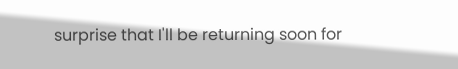surprise that I'll be returning soon for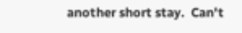another short stay.  Can't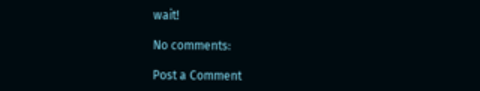wait!

No comments:

Post a Comment